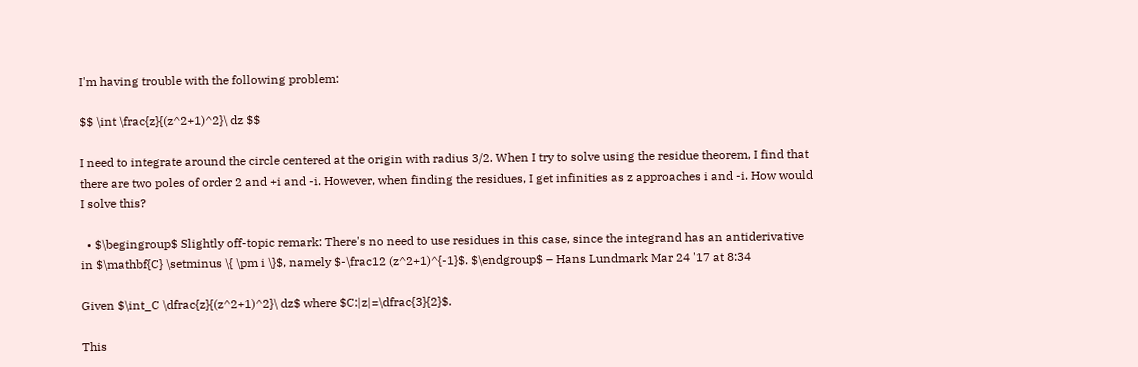I'm having trouble with the following problem:

$$ \int \frac{z}{(z^2+1)^2}\ dz $$

I need to integrate around the circle centered at the origin with radius 3/2. When I try to solve using the residue theorem, I find that there are two poles of order 2 and +i and -i. However, when finding the residues, I get infinities as z approaches i and -i. How would I solve this?

  • $\begingroup$ Slightly off-topic remark: There's no need to use residues in this case, since the integrand has an antiderivative in $\mathbf{C} \setminus \{ \pm i \}$, namely $-\frac12 (z^2+1)^{-1}$. $\endgroup$ – Hans Lundmark Mar 24 '17 at 8:34

Given $\int_C \dfrac{z}{(z^2+1)^2}\ dz$ where $C:|z|=\dfrac{3}{2}$.

This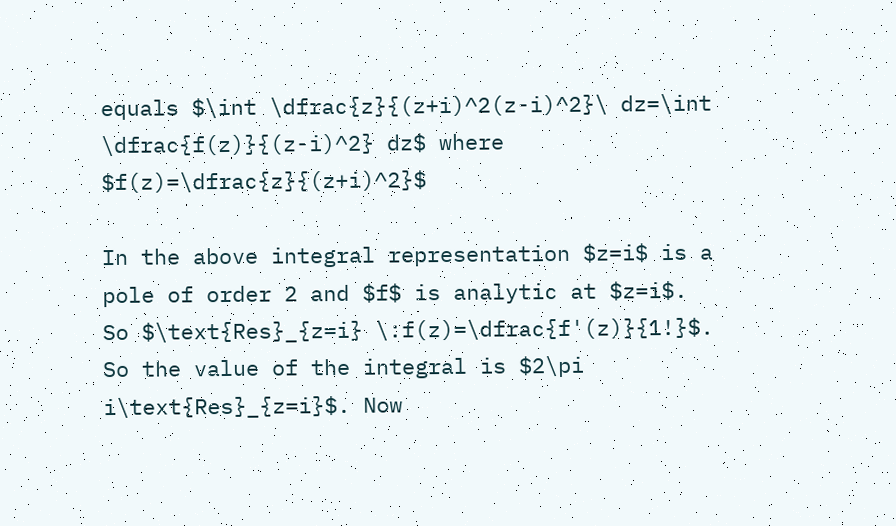equals $\int \dfrac{z}{(z+i)^2(z-i)^2}\ dz=\int \dfrac{f(z)}{(z-i)^2} dz$ where $f(z)=\dfrac{z}{(z+i)^2}$

In the above integral representation $z=i$ is a pole of order 2 and $f$ is analytic at $z=i$. So $\text{Res}_{z=i} \:f(z)=\dfrac{f'(z)}{1!}$. So the value of the integral is $2\pi i\text{Res}_{z=i}$. Now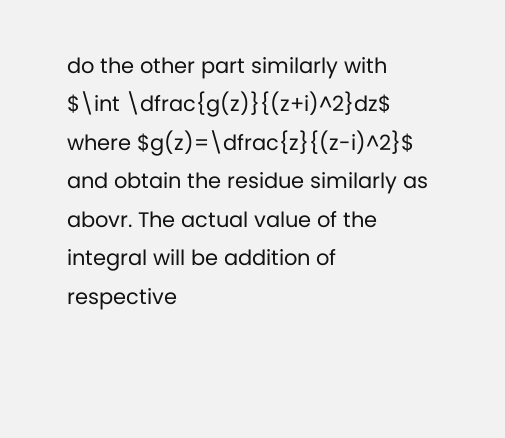do the other part similarly with $\int \dfrac{g(z)}{(z+i)^2}dz$ where $g(z)=\dfrac{z}{(z-i)^2}$ and obtain the residue similarly as abovr. The actual value of the integral will be addition of respective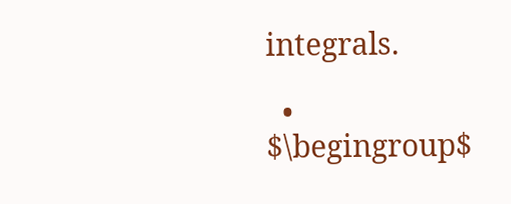integrals.

  • $\begingroup$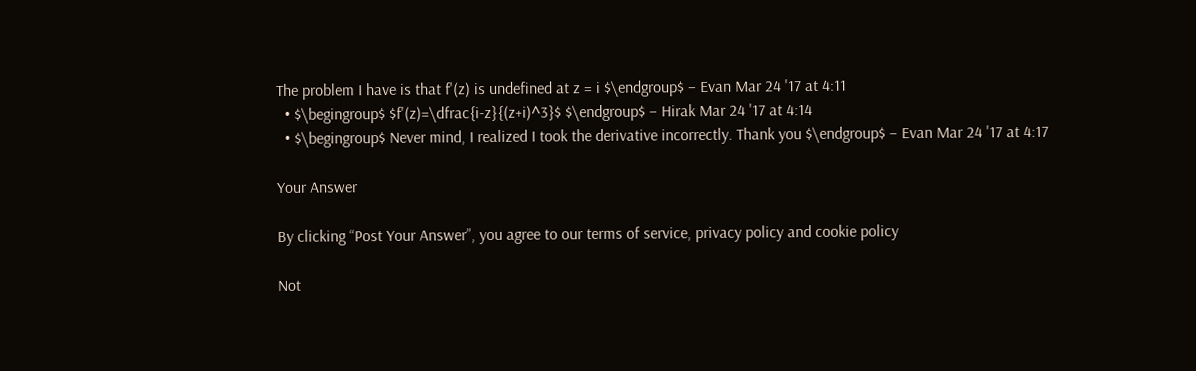The problem I have is that f'(z) is undefined at z = i $\endgroup$ – Evan Mar 24 '17 at 4:11
  • $\begingroup$ $f'(z)=\dfrac{i-z}{(z+i)^3}$ $\endgroup$ – Hirak Mar 24 '17 at 4:14
  • $\begingroup$ Never mind, I realized I took the derivative incorrectly. Thank you $\endgroup$ – Evan Mar 24 '17 at 4:17

Your Answer

By clicking “Post Your Answer”, you agree to our terms of service, privacy policy and cookie policy

Not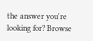the answer you're looking for? Browse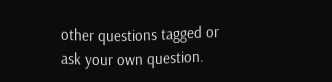other questions tagged or ask your own question.